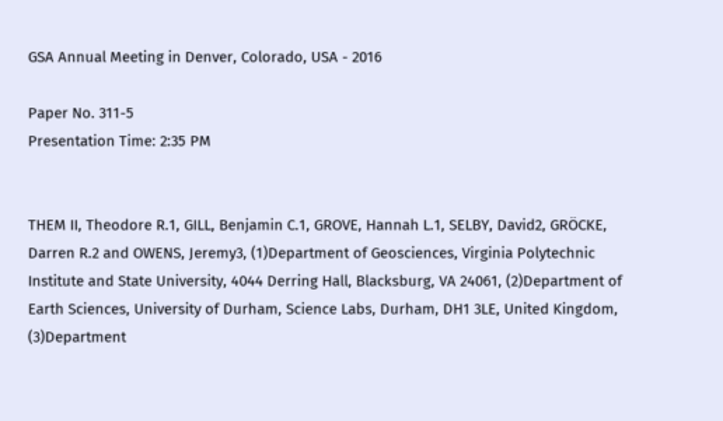GSA Annual Meeting in Denver, Colorado, USA - 2016

Paper No. 311-5
Presentation Time: 2:35 PM


THEM II, Theodore R.1, GILL, Benjamin C.1, GROVE, Hannah L.1, SELBY, David2, GRÖCKE, Darren R.2 and OWENS, Jeremy3, (1)Department of Geosciences, Virginia Polytechnic Institute and State University, 4044 Derring Hall, Blacksburg, VA 24061, (2)Department of Earth Sciences, University of Durham, Science Labs, Durham, DH1 3LE, United Kingdom, (3)Department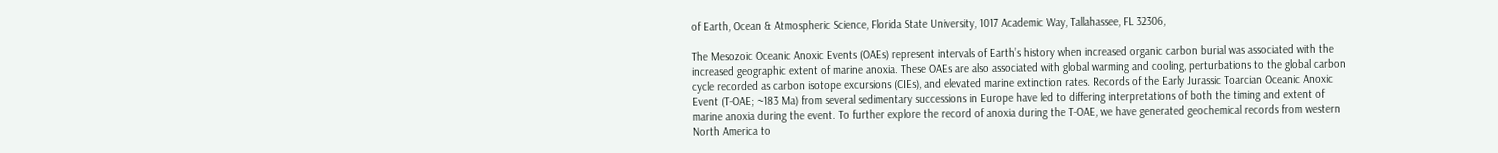of Earth, Ocean & Atmospheric Science, Florida State University, 1017 Academic Way, Tallahassee, FL 32306,

The Mesozoic Oceanic Anoxic Events (OAEs) represent intervals of Earth’s history when increased organic carbon burial was associated with the increased geographic extent of marine anoxia. These OAEs are also associated with global warming and cooling, perturbations to the global carbon cycle recorded as carbon isotope excursions (CIEs), and elevated marine extinction rates. Records of the Early Jurassic Toarcian Oceanic Anoxic Event (T-OAE; ~183 Ma) from several sedimentary successions in Europe have led to differing interpretations of both the timing and extent of marine anoxia during the event. To further explore the record of anoxia during the T-OAE, we have generated geochemical records from western North America to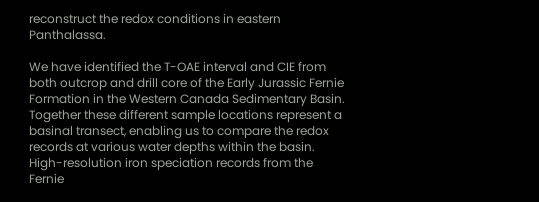reconstruct the redox conditions in eastern Panthalassa.

We have identified the T-OAE interval and CIE from both outcrop and drill core of the Early Jurassic Fernie Formation in the Western Canada Sedimentary Basin. Together these different sample locations represent a basinal transect, enabling us to compare the redox records at various water depths within the basin. High-resolution iron speciation records from the Fernie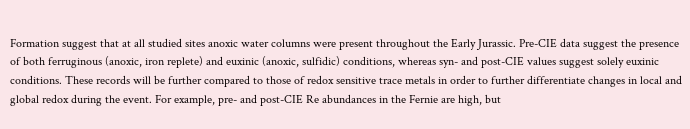Formation suggest that at all studied sites anoxic water columns were present throughout the Early Jurassic. Pre-CIE data suggest the presence of both ferruginous (anoxic, iron replete) and euxinic (anoxic, sulfidic) conditions, whereas syn- and post-CIE values suggest solely euxinic conditions. These records will be further compared to those of redox sensitive trace metals in order to further differentiate changes in local and global redox during the event. For example, pre- and post-CIE Re abundances in the Fernie are high, but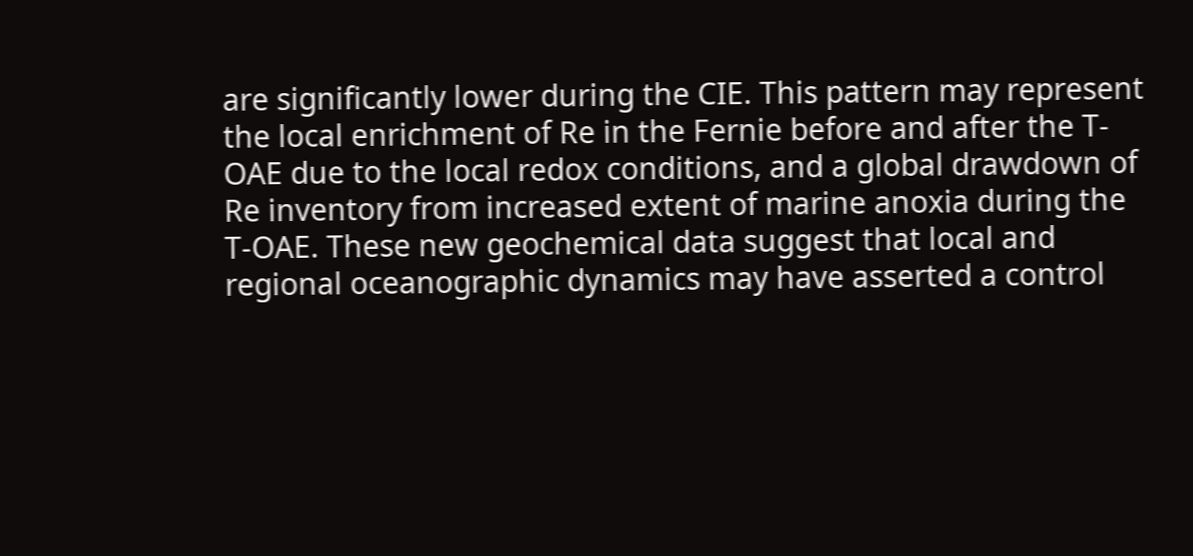are significantly lower during the CIE. This pattern may represent the local enrichment of Re in the Fernie before and after the T-OAE due to the local redox conditions, and a global drawdown of Re inventory from increased extent of marine anoxia during the T-OAE. These new geochemical data suggest that local and regional oceanographic dynamics may have asserted a control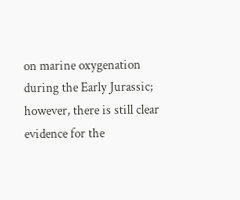on marine oxygenation during the Early Jurassic; however, there is still clear evidence for the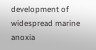development of widespread marine anoxia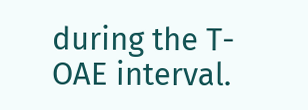during the T-OAE interval.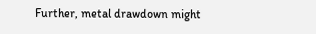Further, metal drawdown might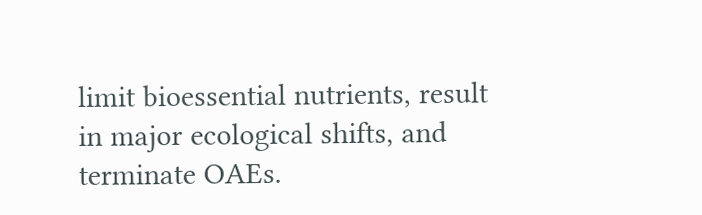limit bioessential nutrients, result in major ecological shifts, and terminate OAEs.